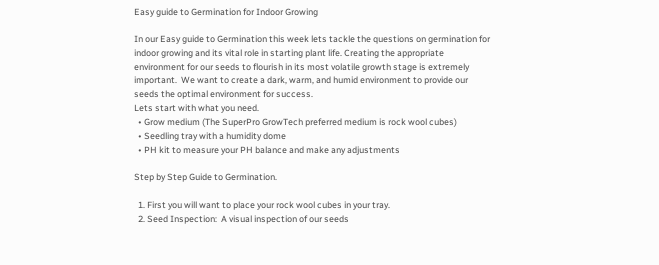Easy guide to Germination for Indoor Growing

In our Easy guide to Germination this week lets tackle the questions on germination for indoor growing and its vital role in starting plant life. Creating the appropriate environment for our seeds to flourish in its most volatile growth stage is extremely important.  We want to create a dark, warm, and humid environment to provide our seeds the optimal environment for success.
Lets start with what you need.
  • Grow medium (The SuperPro GrowTech preferred medium is rock wool cubes)
  • Seedling tray with a humidity dome
  • PH kit to measure your PH balance and make any adjustments

Step by Step Guide to Germination.

  1. First you will want to place your rock wool cubes in your tray.
  2. Seed Inspection:  A visual inspection of our seeds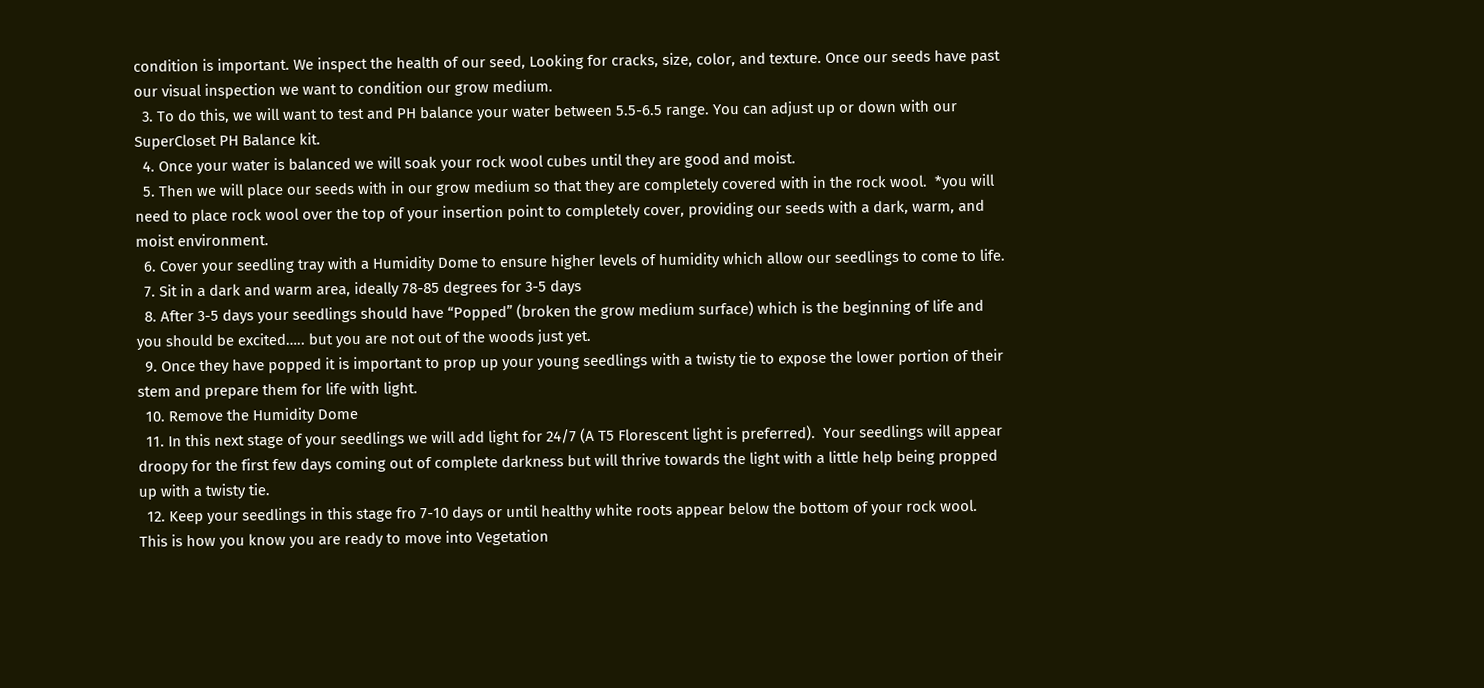condition is important. We inspect the health of our seed, Looking for cracks, size, color, and texture. Once our seeds have past our visual inspection we want to condition our grow medium.
  3. To do this, we will want to test and PH balance your water between 5.5-6.5 range. You can adjust up or down with our SuperCloset PH Balance kit.
  4. Once your water is balanced we will soak your rock wool cubes until they are good and moist.
  5. Then we will place our seeds with in our grow medium so that they are completely covered with in the rock wool.  *you will need to place rock wool over the top of your insertion point to completely cover, providing our seeds with a dark, warm, and moist environment.
  6. Cover your seedling tray with a Humidity Dome to ensure higher levels of humidity which allow our seedlings to come to life.
  7. Sit in a dark and warm area, ideally 78-85 degrees for 3-5 days
  8. After 3-5 days your seedlings should have “Popped” (broken the grow medium surface) which is the beginning of life and you should be excited….. but you are not out of the woods just yet.
  9. Once they have popped it is important to prop up your young seedlings with a twisty tie to expose the lower portion of their stem and prepare them for life with light.
  10. Remove the Humidity Dome
  11. In this next stage of your seedlings we will add light for 24/7 (A T5 Florescent light is preferred).  Your seedlings will appear droopy for the first few days coming out of complete darkness but will thrive towards the light with a little help being propped up with a twisty tie.
  12. Keep your seedlings in this stage fro 7-10 days or until healthy white roots appear below the bottom of your rock wool. This is how you know you are ready to move into Vegetation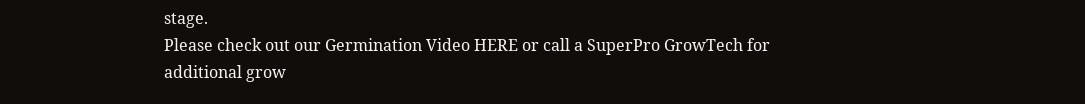stage.
Please check out our Germination Video HERE or call a SuperPro GrowTech for additional grow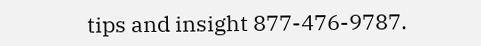tips and insight 877-476-9787.